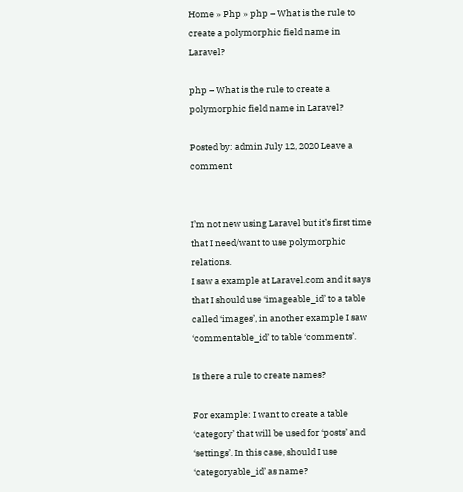Home » Php » php – What is the rule to create a polymorphic field name in Laravel?

php – What is the rule to create a polymorphic field name in Laravel?

Posted by: admin July 12, 2020 Leave a comment


I’m not new using Laravel but it’s first time that I need/want to use polymorphic relations.
I saw a example at Laravel.com and it says that I should use ‘imageable_id’ to a table called ‘images’, in another example I saw ‘commentable_id’ to table ‘comments’.

Is there a rule to create names?

For example: I want to create a table ‘category’ that will be used for ‘posts’ and ‘settings’. In this case, should I use ‘categoryable_id’ as name?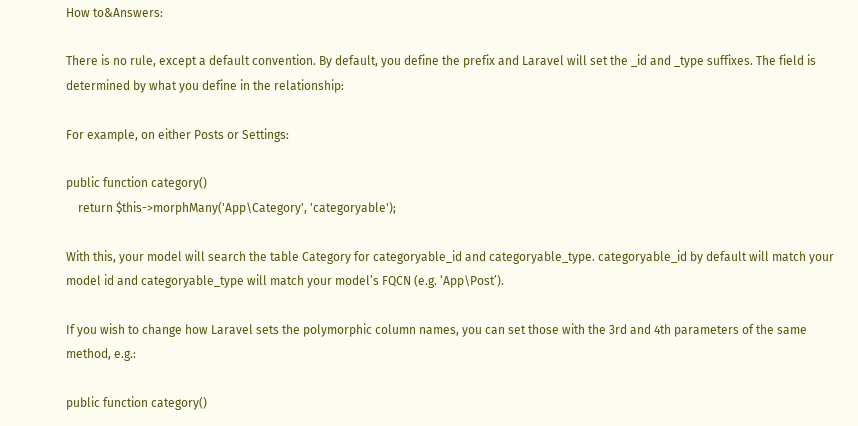How to&Answers:

There is no rule, except a default convention. By default, you define the prefix and Laravel will set the _id and _type suffixes. The field is determined by what you define in the relationship:

For example, on either Posts or Settings:

public function category()
    return $this->morphMany('App\Category', 'categoryable');

With this, your model will search the table Category for categoryable_id and categoryable_type. categoryable_id by default will match your model id and categoryable_type will match your model’s FQCN (e.g. ‘App\Post’).

If you wish to change how Laravel sets the polymorphic column names, you can set those with the 3rd and 4th parameters of the same method, e.g.:

public function category()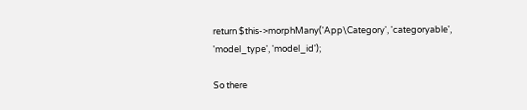return $this->morphMany('App\Category', 'categoryable', 'model_type', 'model_id');

So there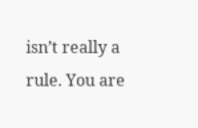isn’t really a rule. You are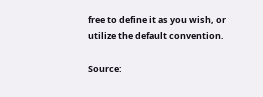free to define it as you wish, or utilize the default convention.

Source: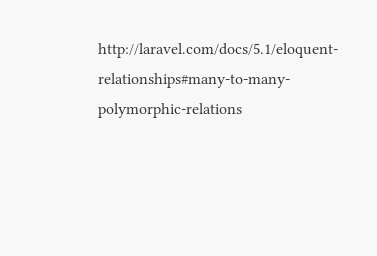http://laravel.com/docs/5.1/eloquent-relationships#many-to-many-polymorphic-relations